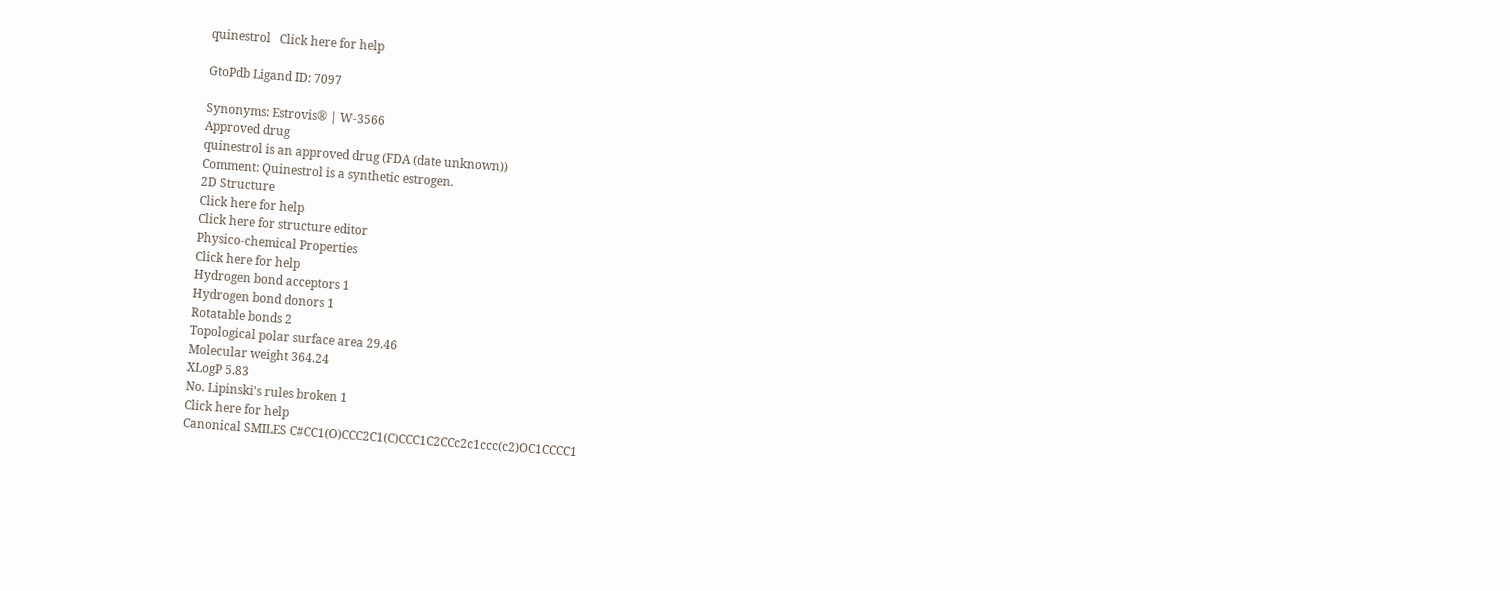quinestrol   Click here for help

GtoPdb Ligand ID: 7097

Synonyms: Estrovis® | W-3566
Approved drug
quinestrol is an approved drug (FDA (date unknown))
Comment: Quinestrol is a synthetic estrogen.
2D Structure
Click here for help
Click here for structure editor
Physico-chemical Properties
Click here for help
Hydrogen bond acceptors 1
Hydrogen bond donors 1
Rotatable bonds 2
Topological polar surface area 29.46
Molecular weight 364.24
XLogP 5.83
No. Lipinski's rules broken 1
Click here for help
Canonical SMILES C#CC1(O)CCC2C1(C)CCC1C2CCc2c1ccc(c2)OC1CCCC1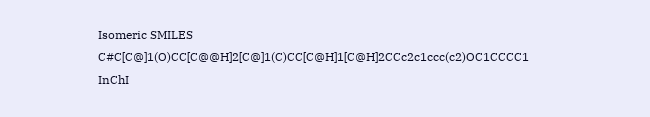Isomeric SMILES C#C[C@]1(O)CC[C@@H]2[C@]1(C)CC[C@H]1[C@H]2CCc2c1ccc(c2)OC1CCCC1
InChI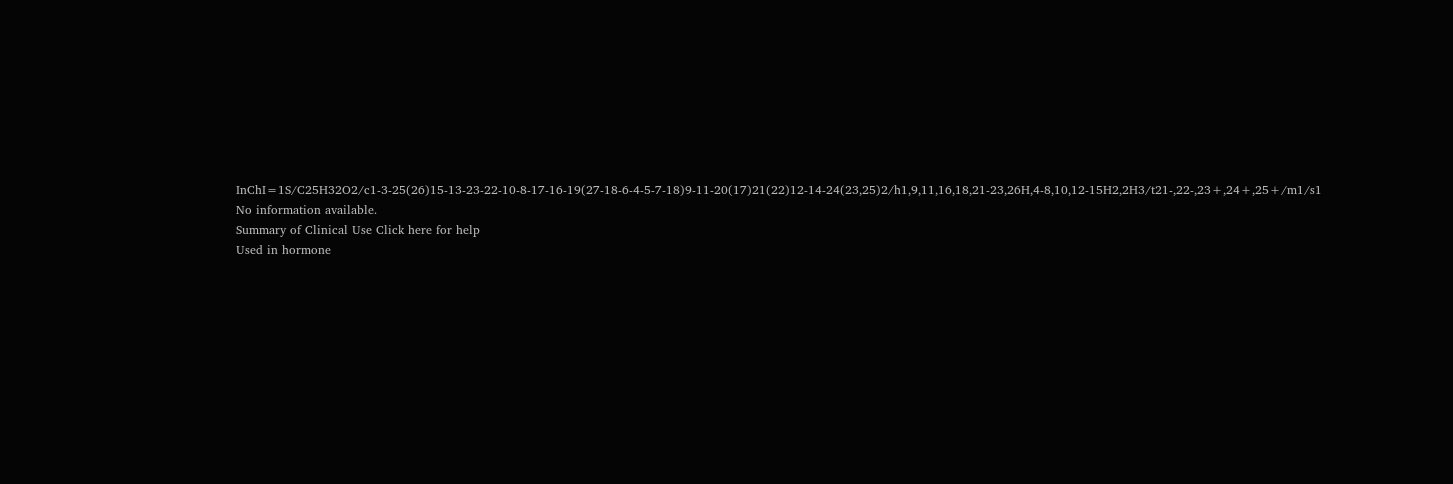InChI=1S/C25H32O2/c1-3-25(26)15-13-23-22-10-8-17-16-19(27-18-6-4-5-7-18)9-11-20(17)21(22)12-14-24(23,25)2/h1,9,11,16,18,21-23,26H,4-8,10,12-15H2,2H3/t21-,22-,23+,24+,25+/m1/s1
No information available.
Summary of Clinical Use Click here for help
Used in hormone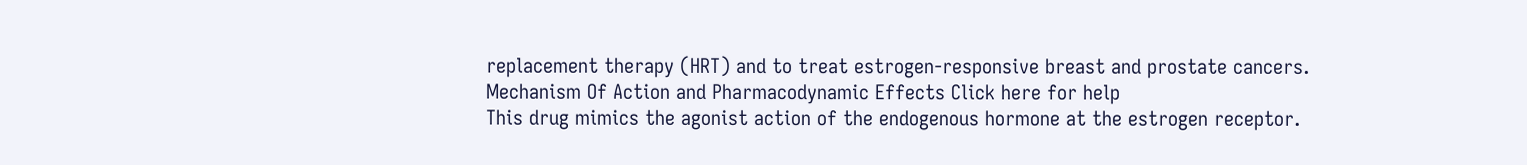replacement therapy (HRT) and to treat estrogen-responsive breast and prostate cancers.
Mechanism Of Action and Pharmacodynamic Effects Click here for help
This drug mimics the agonist action of the endogenous hormone at the estrogen receptor.